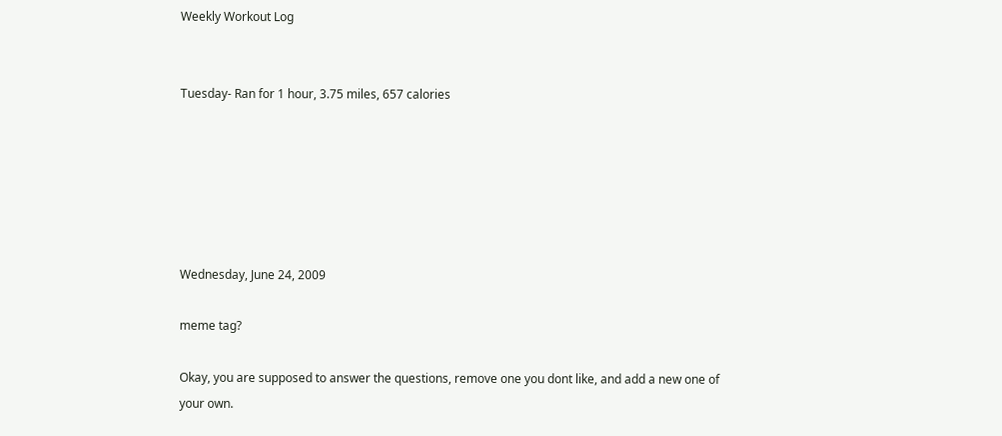Weekly Workout Log


Tuesday- Ran for 1 hour, 3.75 miles, 657 calories






Wednesday, June 24, 2009

meme tag?

Okay, you are supposed to answer the questions, remove one you dont like, and add a new one of your own.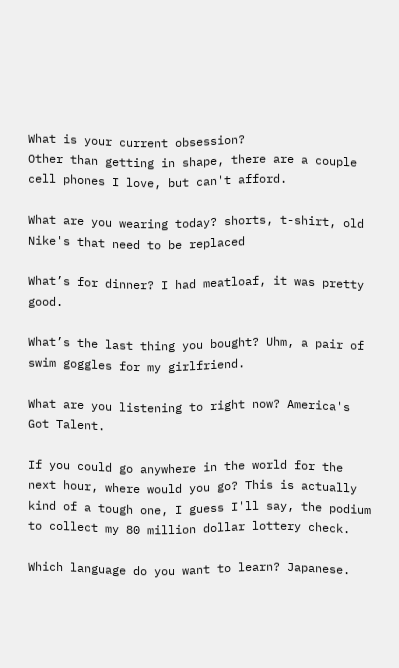What is your current obsession?
Other than getting in shape, there are a couple cell phones I love, but can't afford.

What are you wearing today? shorts, t-shirt, old Nike's that need to be replaced

What’s for dinner? I had meatloaf, it was pretty good.

What’s the last thing you bought? Uhm, a pair of swim goggles for my girlfriend.

What are you listening to right now? America's Got Talent.

If you could go anywhere in the world for the next hour, where would you go? This is actually kind of a tough one, I guess I'll say, the podium to collect my 80 million dollar lottery check.

Which language do you want to learn? Japanese.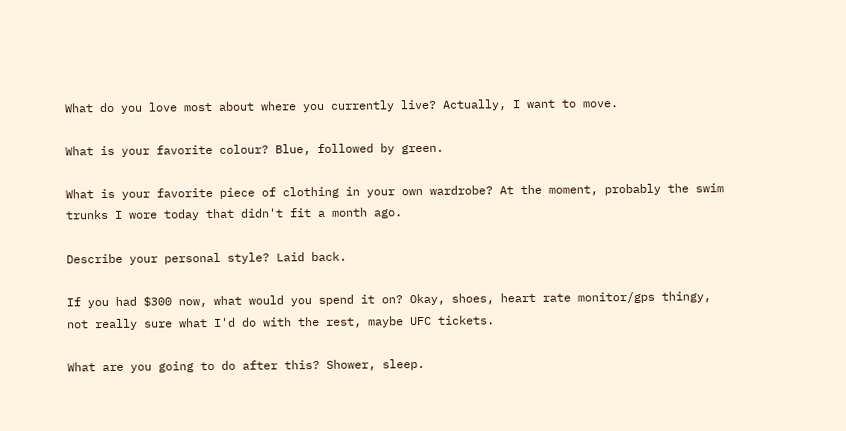What do you love most about where you currently live? Actually, I want to move.

What is your favorite colour? Blue, followed by green.

What is your favorite piece of clothing in your own wardrobe? At the moment, probably the swim trunks I wore today that didn't fit a month ago.

Describe your personal style? Laid back.

If you had $300 now, what would you spend it on? Okay, shoes, heart rate monitor/gps thingy, not really sure what I'd do with the rest, maybe UFC tickets.

What are you going to do after this? Shower, sleep.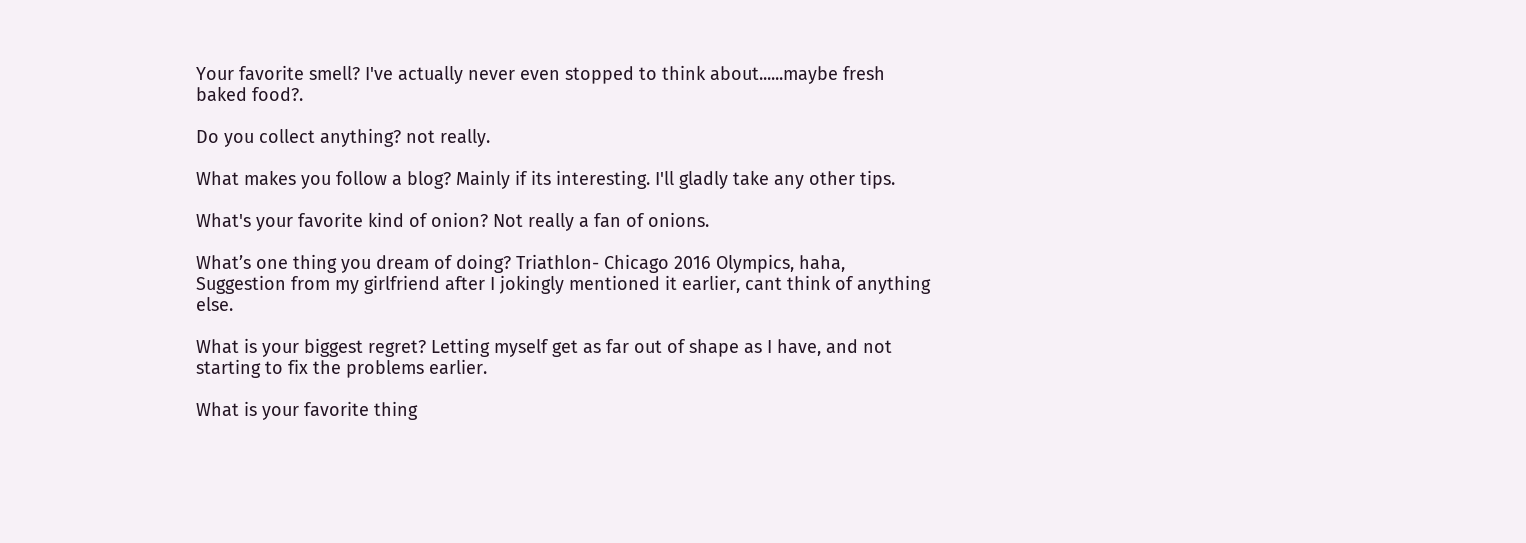Your favorite smell? I've actually never even stopped to think about......maybe fresh baked food?.

Do you collect anything? not really.

What makes you follow a blog? Mainly if its interesting. I'll gladly take any other tips.

What's your favorite kind of onion? Not really a fan of onions.

What’s one thing you dream of doing? Triathlon- Chicago 2016 Olympics, haha, Suggestion from my girlfriend after I jokingly mentioned it earlier, cant think of anything else.

What is your biggest regret? Letting myself get as far out of shape as I have, and not starting to fix the problems earlier.

What is your favorite thing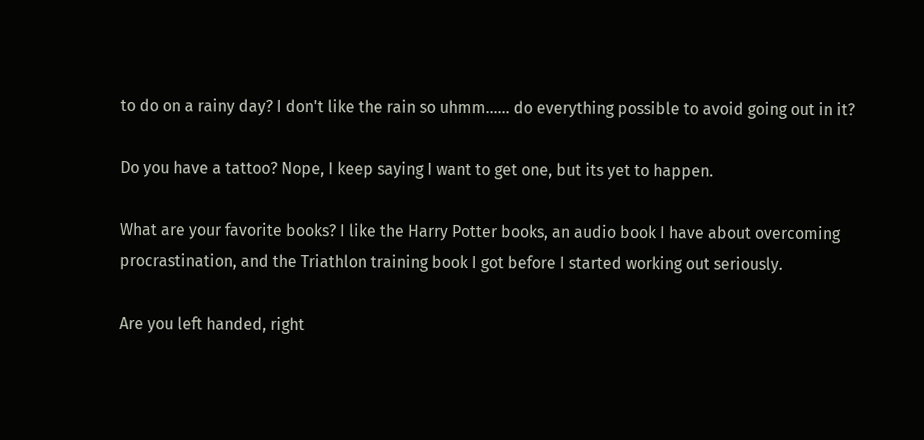to do on a rainy day? I don't like the rain so uhmm...... do everything possible to avoid going out in it?

Do you have a tattoo? Nope, I keep saying I want to get one, but its yet to happen.

What are your favorite books? I like the Harry Potter books, an audio book I have about overcoming procrastination, and the Triathlon training book I got before I started working out seriously.

Are you left handed, right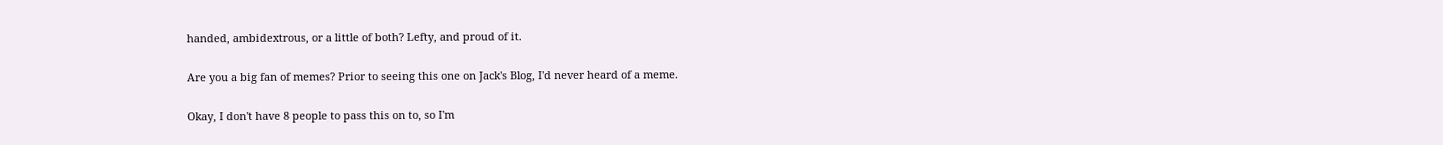handed, ambidextrous, or a little of both? Lefty, and proud of it.

Are you a big fan of memes? Prior to seeing this one on Jack's Blog, I'd never heard of a meme.

Okay, I don't have 8 people to pass this on to, so I'm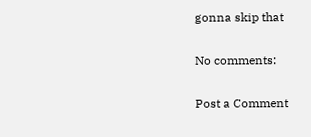gonna skip that

No comments:

Post a Comment